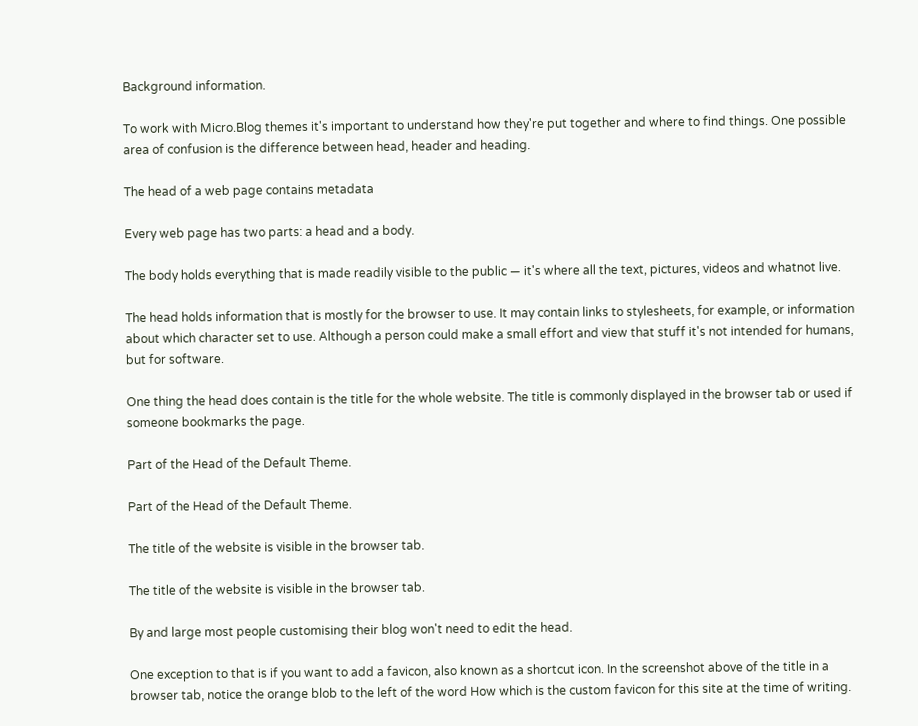Background information.

To work with Micro.Blog themes it's important to understand how they're put together and where to find things. One possible area of confusion is the difference between head, header and heading.

The head of a web page contains metadata

Every web page has two parts: a head and a body.

The body holds everything that is made readily visible to the public — it's where all the text, pictures, videos and whatnot live.

The head holds information that is mostly for the browser to use. It may contain links to stylesheets, for example, or information about which character set to use. Although a person could make a small effort and view that stuff it's not intended for humans, but for software.

One thing the head does contain is the title for the whole website. The title is commonly displayed in the browser tab or used if someone bookmarks the page.

Part of the Head of the Default Theme.

Part of the Head of the Default Theme.

The title of the website is visible in the browser tab.

The title of the website is visible in the browser tab.

By and large most people customising their blog won't need to edit the head.

One exception to that is if you want to add a favicon, also known as a shortcut icon. In the screenshot above of the title in a browser tab, notice the orange blob to the left of the word How which is the custom favicon for this site at the time of writing.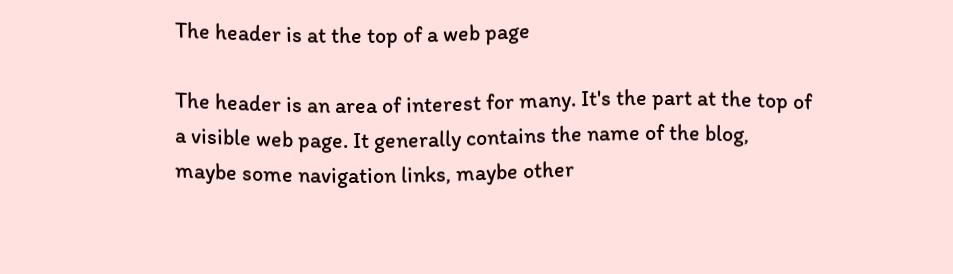The header is at the top of a web page

The header is an area of interest for many. It's the part at the top of a visible web page. It generally contains the name of the blog, maybe some navigation links, maybe other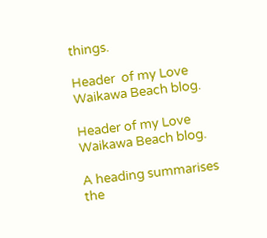things.

Header  of my Love Waikawa Beach blog.

Header of my Love Waikawa Beach blog.

A heading summarises the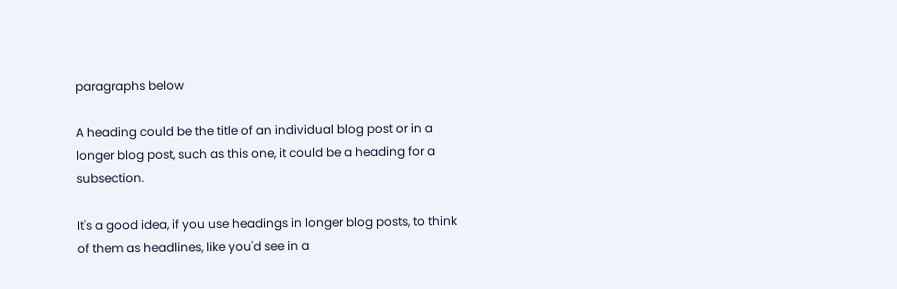paragraphs below

A heading could be the title of an individual blog post or in a longer blog post, such as this one, it could be a heading for a subsection.

It's a good idea, if you use headings in longer blog posts, to think of them as headlines, like you'd see in a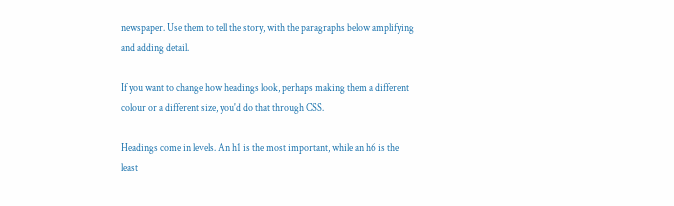newspaper. Use them to tell the story, with the paragraphs below amplifying and adding detail.

If you want to change how headings look, perhaps making them a different colour or a different size, you'd do that through CSS.

Headings come in levels. An h1 is the most important, while an h6 is the least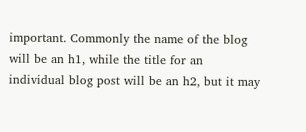important. Commonly the name of the blog will be an h1, while the title for an individual blog post will be an h2, but it may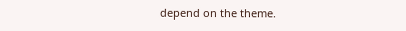depend on the theme.